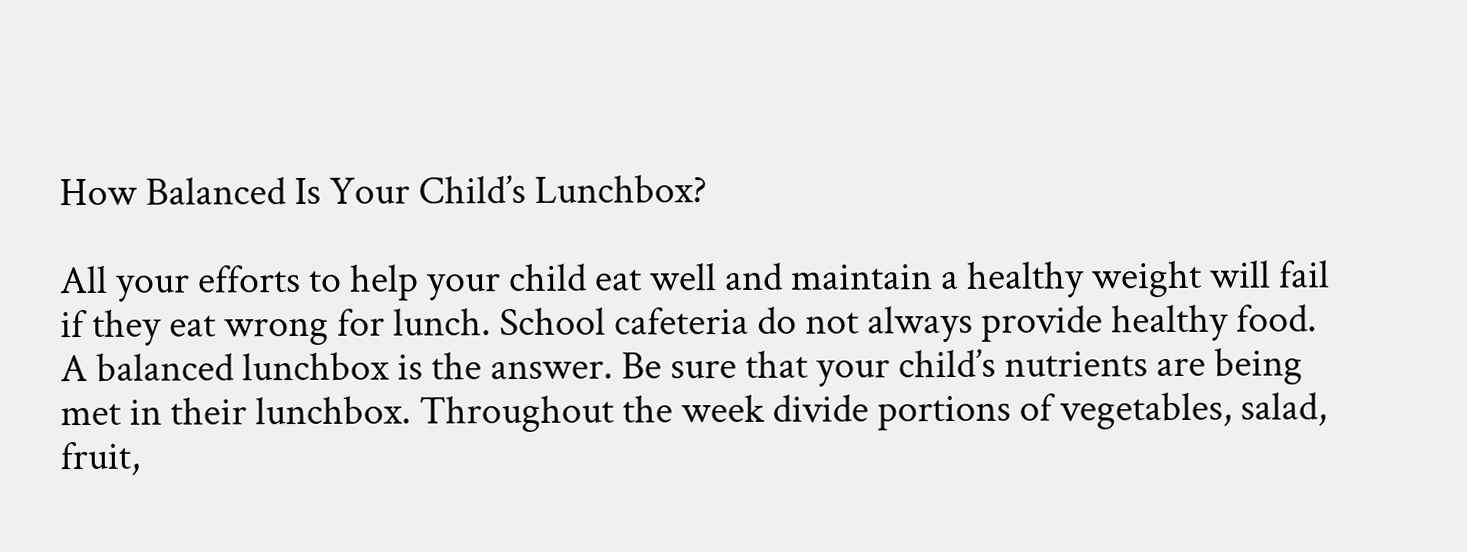How Balanced Is Your Child’s Lunchbox?

All your efforts to help your child eat well and maintain a healthy weight will fail if they eat wrong for lunch. School cafeteria do not always provide healthy food. A balanced lunchbox is the answer. Be sure that your child’s nutrients are being met in their lunchbox. Throughout the week divide portions of vegetables, salad, fruit,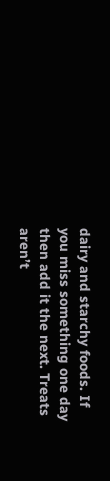dairy and starchy foods. If you miss something one day then add it the next. Treats aren’t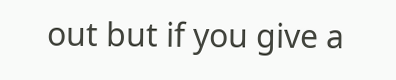out but if you give a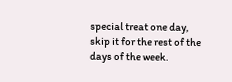special treat one day, skip it for the rest of the days of the week.